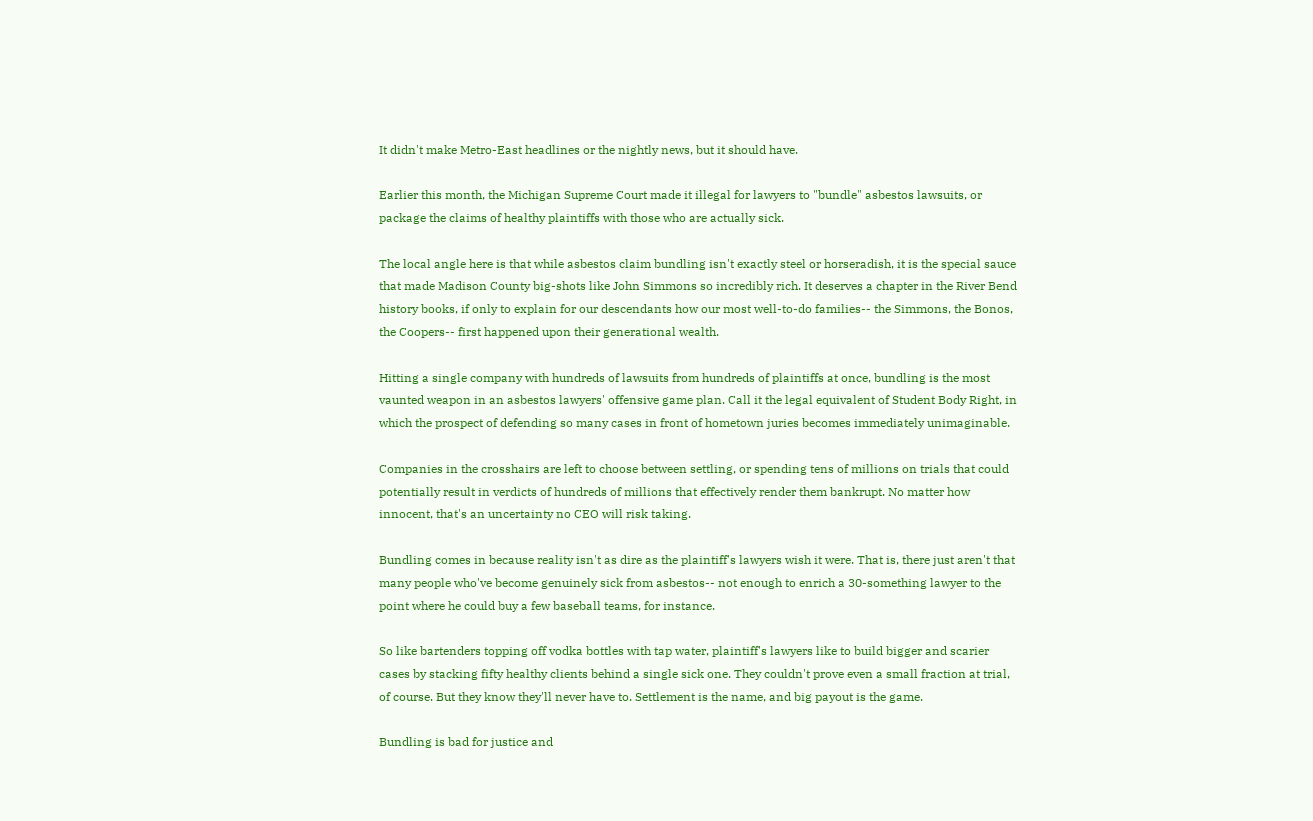It didn't make Metro-East headlines or the nightly news, but it should have.

Earlier this month, the Michigan Supreme Court made it illegal for lawyers to "bundle" asbestos lawsuits, or package the claims of healthy plaintiffs with those who are actually sick.

The local angle here is that while asbestos claim bundling isn't exactly steel or horseradish, it is the special sauce that made Madison County big-shots like John Simmons so incredibly rich. It deserves a chapter in the River Bend history books, if only to explain for our descendants how our most well-to-do families-- the Simmons, the Bonos, the Coopers-- first happened upon their generational wealth.

Hitting a single company with hundreds of lawsuits from hundreds of plaintiffs at once, bundling is the most vaunted weapon in an asbestos lawyers' offensive game plan. Call it the legal equivalent of Student Body Right, in which the prospect of defending so many cases in front of hometown juries becomes immediately unimaginable.

Companies in the crosshairs are left to choose between settling, or spending tens of millions on trials that could potentially result in verdicts of hundreds of millions that effectively render them bankrupt. No matter how innocent, that's an uncertainty no CEO will risk taking.

Bundling comes in because reality isn't as dire as the plaintiff's lawyers wish it were. That is, there just aren't that many people who've become genuinely sick from asbestos-- not enough to enrich a 30-something lawyer to the point where he could buy a few baseball teams, for instance.

So like bartenders topping off vodka bottles with tap water, plaintiff's lawyers like to build bigger and scarier cases by stacking fifty healthy clients behind a single sick one. They couldn't prove even a small fraction at trial, of course. But they know they'll never have to. Settlement is the name, and big payout is the game.

Bundling is bad for justice and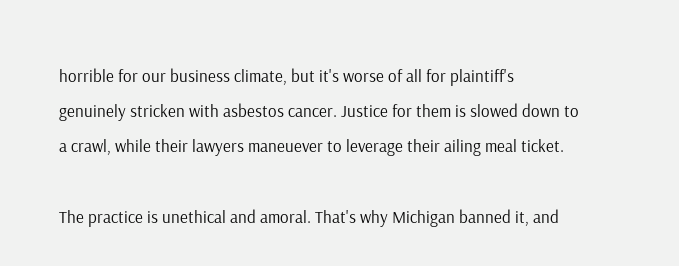horrible for our business climate, but it's worse of all for plaintiff's genuinely stricken with asbestos cancer. Justice for them is slowed down to a crawl, while their lawyers maneuever to leverage their ailing meal ticket.

The practice is unethical and amoral. That's why Michigan banned it, and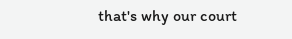that's why our court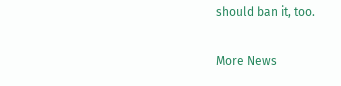should ban it, too.

More News